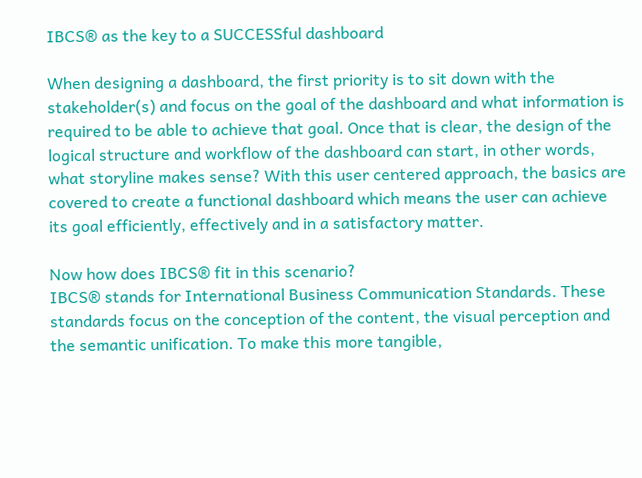IBCS® as the key to a SUCCESSful dashboard

When designing a dashboard, the first priority is to sit down with the stakeholder(s) and focus on the goal of the dashboard and what information is required to be able to achieve that goal. Once that is clear, the design of the logical structure and workflow of the dashboard can start, in other words, what storyline makes sense? With this user centered approach, the basics are covered to create a functional dashboard which means the user can achieve its goal efficiently, effectively and in a satisfactory matter.

Now how does IBCS® fit in this scenario?
IBCS® stands for International Business Communication Standards. These standards focus on the conception of the content, the visual perception and the semantic unification. To make this more tangible,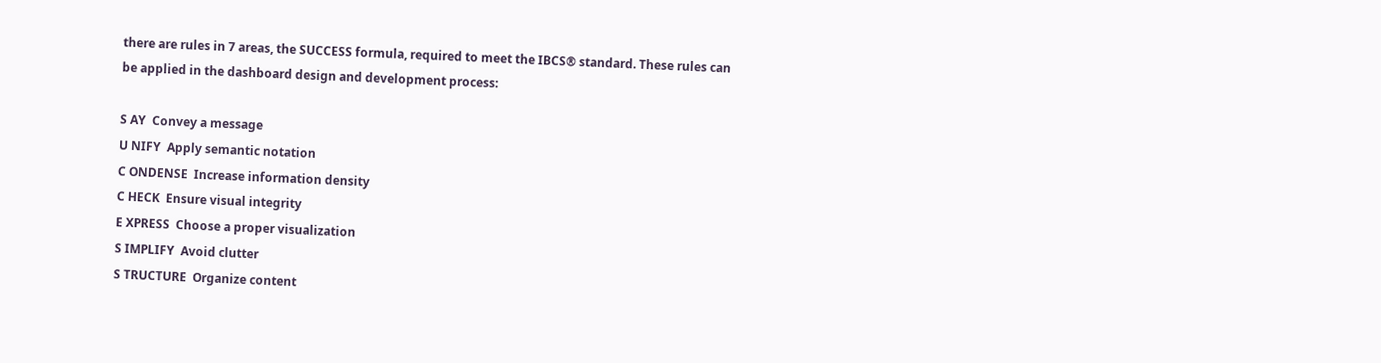there are rules in 7 areas, the SUCCESS formula, required to meet the IBCS® standard. These rules can be applied in the dashboard design and development process:

S AY  Convey a message
U NIFY  Apply semantic notation
C ONDENSE  Increase information density
C HECK  Ensure visual integrity
E XPRESS  Choose a proper visualization
S IMPLIFY  Avoid clutter
S TRUCTURE  Organize content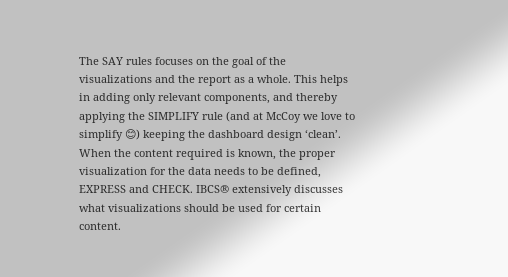The SAY rules focuses on the goal of the visualizations and the report as a whole. This helps in adding only relevant components, and thereby applying the SIMPLIFY rule (and at McCoy we love to simplify 😊) keeping the dashboard design ‘clean’.
When the content required is known, the proper visualization for the data needs to be defined, EXPRESS and CHECK. IBCS® extensively discusses what visualizations should be used for certain content.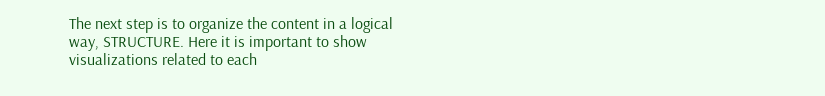The next step is to organize the content in a logical way, STRUCTURE. Here it is important to show visualizations related to each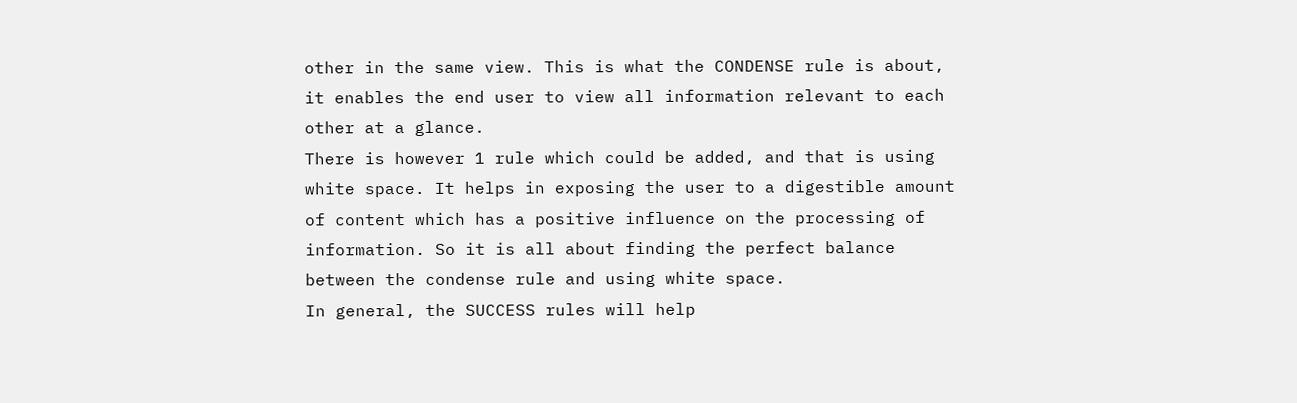other in the same view. This is what the CONDENSE rule is about, it enables the end user to view all information relevant to each other at a glance.
There is however 1 rule which could be added, and that is using white space. It helps in exposing the user to a digestible amount of content which has a positive influence on the processing of information. So it is all about finding the perfect balance between the condense rule and using white space.
In general, the SUCCESS rules will help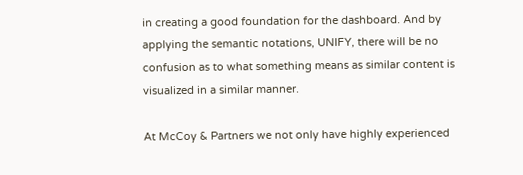in creating a good foundation for the dashboard. And by applying the semantic notations, UNIFY, there will be no confusion as to what something means as similar content is visualized in a similar manner.

At McCoy & Partners we not only have highly experienced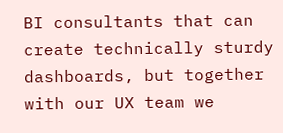BI consultants that can create technically sturdy dashboards, but together with our UX team we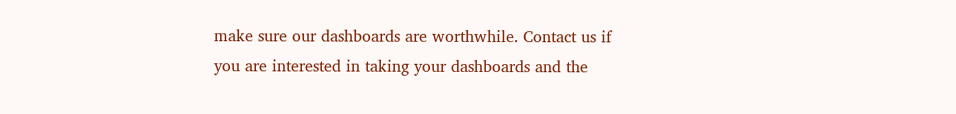make sure our dashboards are worthwhile. Contact us if you are interested in taking your dashboards and the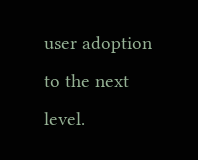user adoption to the next level.